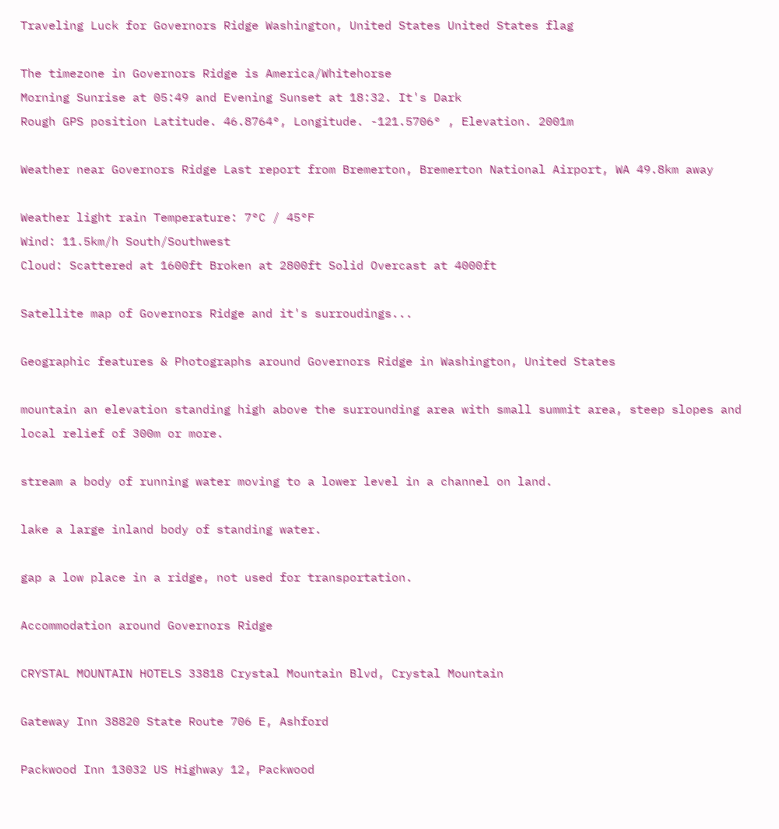Traveling Luck for Governors Ridge Washington, United States United States flag

The timezone in Governors Ridge is America/Whitehorse
Morning Sunrise at 05:49 and Evening Sunset at 18:32. It's Dark
Rough GPS position Latitude. 46.8764°, Longitude. -121.5706° , Elevation. 2001m

Weather near Governors Ridge Last report from Bremerton, Bremerton National Airport, WA 49.8km away

Weather light rain Temperature: 7°C / 45°F
Wind: 11.5km/h South/Southwest
Cloud: Scattered at 1600ft Broken at 2800ft Solid Overcast at 4000ft

Satellite map of Governors Ridge and it's surroudings...

Geographic features & Photographs around Governors Ridge in Washington, United States

mountain an elevation standing high above the surrounding area with small summit area, steep slopes and local relief of 300m or more.

stream a body of running water moving to a lower level in a channel on land.

lake a large inland body of standing water.

gap a low place in a ridge, not used for transportation.

Accommodation around Governors Ridge

CRYSTAL MOUNTAIN HOTELS 33818 Crystal Mountain Blvd, Crystal Mountain

Gateway Inn 38820 State Route 706 E, Ashford

Packwood Inn 13032 US Highway 12, Packwood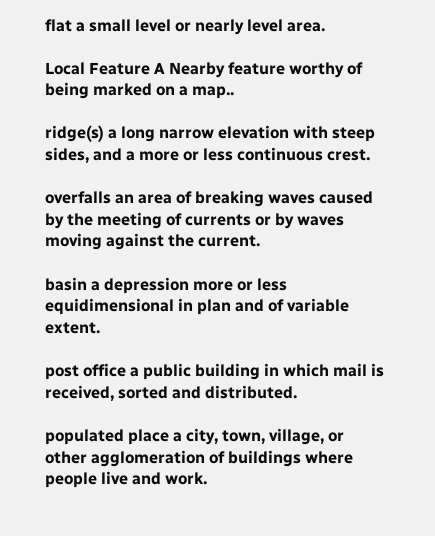flat a small level or nearly level area.

Local Feature A Nearby feature worthy of being marked on a map..

ridge(s) a long narrow elevation with steep sides, and a more or less continuous crest.

overfalls an area of breaking waves caused by the meeting of currents or by waves moving against the current.

basin a depression more or less equidimensional in plan and of variable extent.

post office a public building in which mail is received, sorted and distributed.

populated place a city, town, village, or other agglomeration of buildings where people live and work.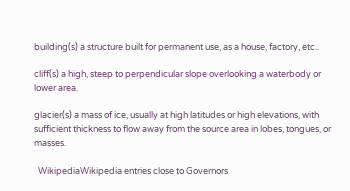building(s) a structure built for permanent use, as a house, factory, etc..

cliff(s) a high, steep to perpendicular slope overlooking a waterbody or lower area.

glacier(s) a mass of ice, usually at high latitudes or high elevations, with sufficient thickness to flow away from the source area in lobes, tongues, or masses.

  WikipediaWikipedia entries close to Governors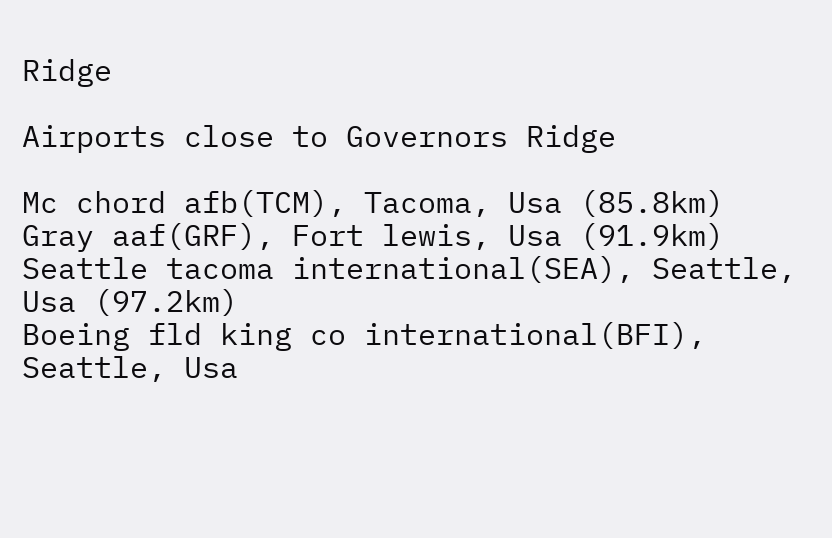Ridge

Airports close to Governors Ridge

Mc chord afb(TCM), Tacoma, Usa (85.8km)
Gray aaf(GRF), Fort lewis, Usa (91.9km)
Seattle tacoma international(SEA), Seattle, Usa (97.2km)
Boeing fld king co international(BFI), Seattle, Usa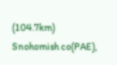(104.7km)
Snohomish co(PAE),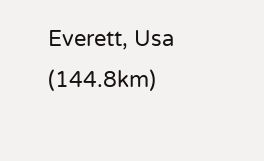Everett, Usa (144.8km)